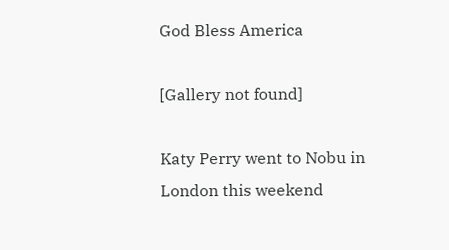God Bless America

[Gallery not found]

Katy Perry went to Nobu in London this weekend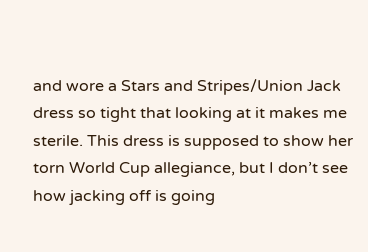and wore a Stars and Stripes/Union Jack dress so tight that looking at it makes me sterile. This dress is supposed to show her torn World Cup allegiance, but I don’t see how jacking off is going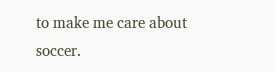to make me care about soccer.